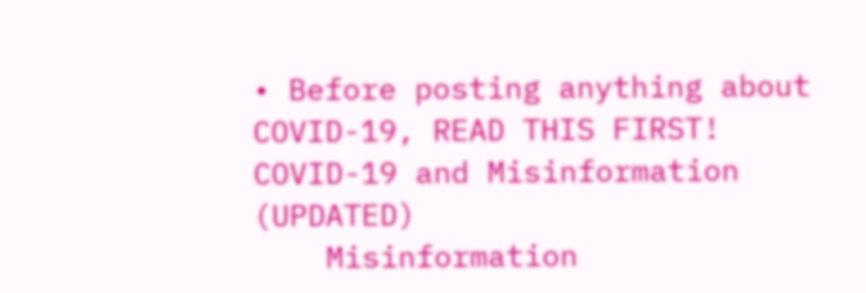• Before posting anything about COVID-19, READ THIS FIRST! COVID-19 and Misinformation (UPDATED)
    Misinformation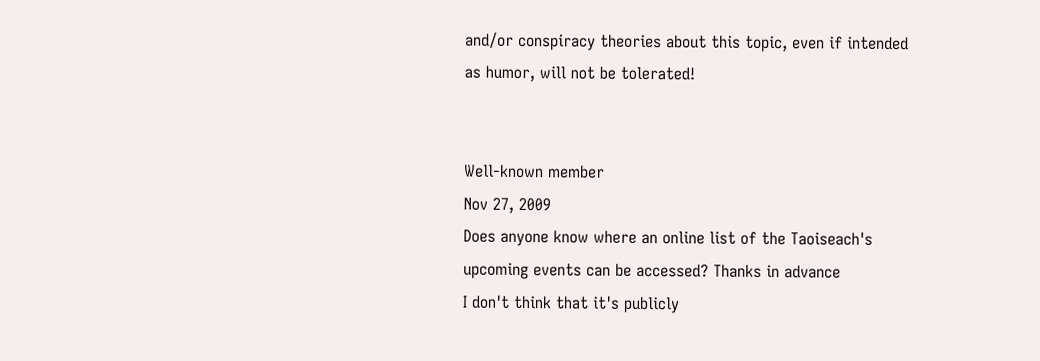and/or conspiracy theories about this topic, even if intended as humor, will not be tolerated!


Well-known member
Nov 27, 2009
Does anyone know where an online list of the Taoiseach's upcoming events can be accessed? Thanks in advance
I don't think that it's publicly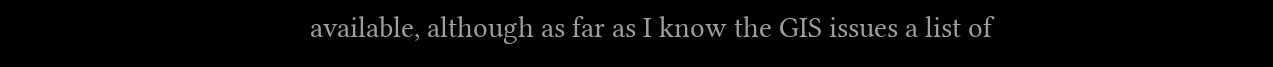available, although as far as I know the GIS issues a list of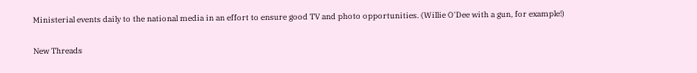Ministerial events daily to the national media in an effort to ensure good TV and photo opportunities. (Willie O'Dee with a gun, for example!)

New Threads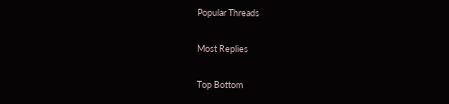Popular Threads

Most Replies

Top Bottom